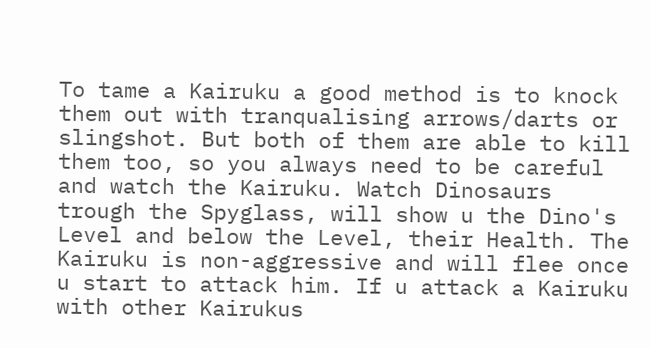To tame a Kairuku a good method is to knock them out with tranqualising arrows/darts or slingshot. But both of them are able to kill them too, so you always need to be careful and watch the Kairuku. Watch Dinosaurs trough the Spyglass, will show u the Dino's Level and below the Level, their Health. The Kairuku is non-aggressive and will flee once u start to attack him. If u attack a Kairuku with other Kairukus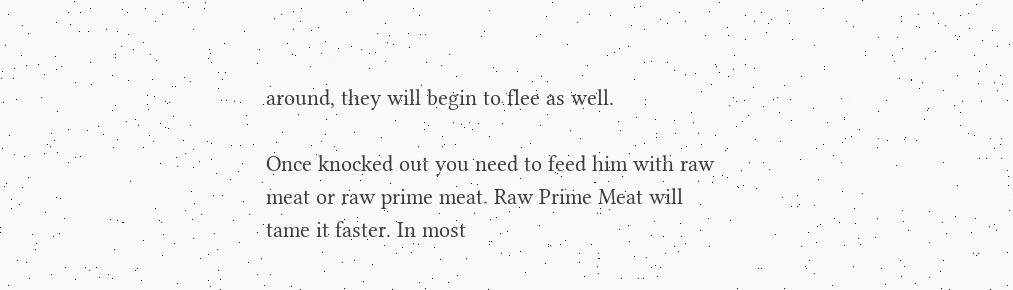around, they will begin to flee as well.

Once knocked out you need to feed him with raw meat or raw prime meat. Raw Prime Meat will tame it faster. In most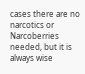cases there are no narcotics or Narcoberries needed, but it is always wise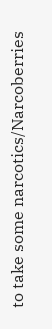to take some narcotics/Narcoberries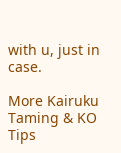with u, just in case.

More Kairuku Taming & KO Tips